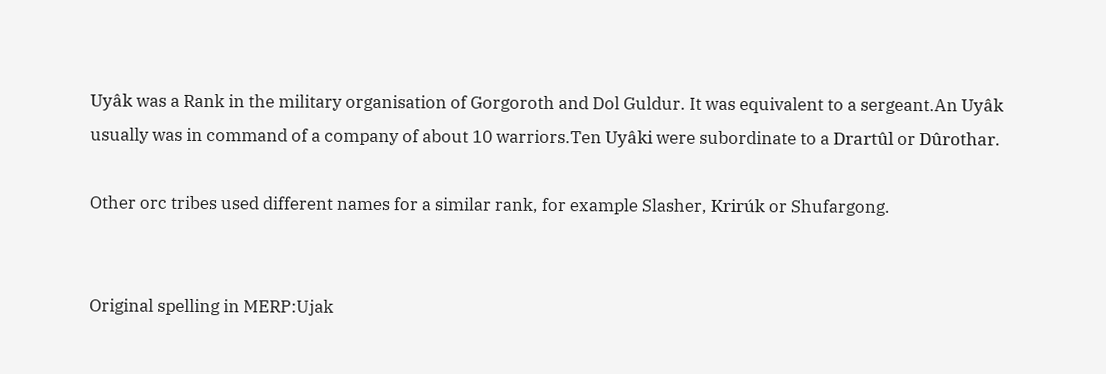Uyâk was a Rank in the military organisation of Gorgoroth and Dol Guldur. It was equivalent to a sergeant.An Uyâk usually was in command of a company of about 10 warriors.Ten Uyâki were subordinate to a Drartûl or Dûrothar.

Other orc tribes used different names for a similar rank, for example Slasher, Krirúk or Shufargong.


Original spelling in MERP:Ujak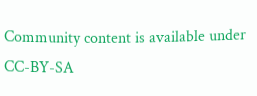Community content is available under CC-BY-SA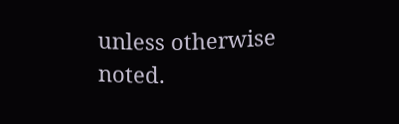unless otherwise noted.